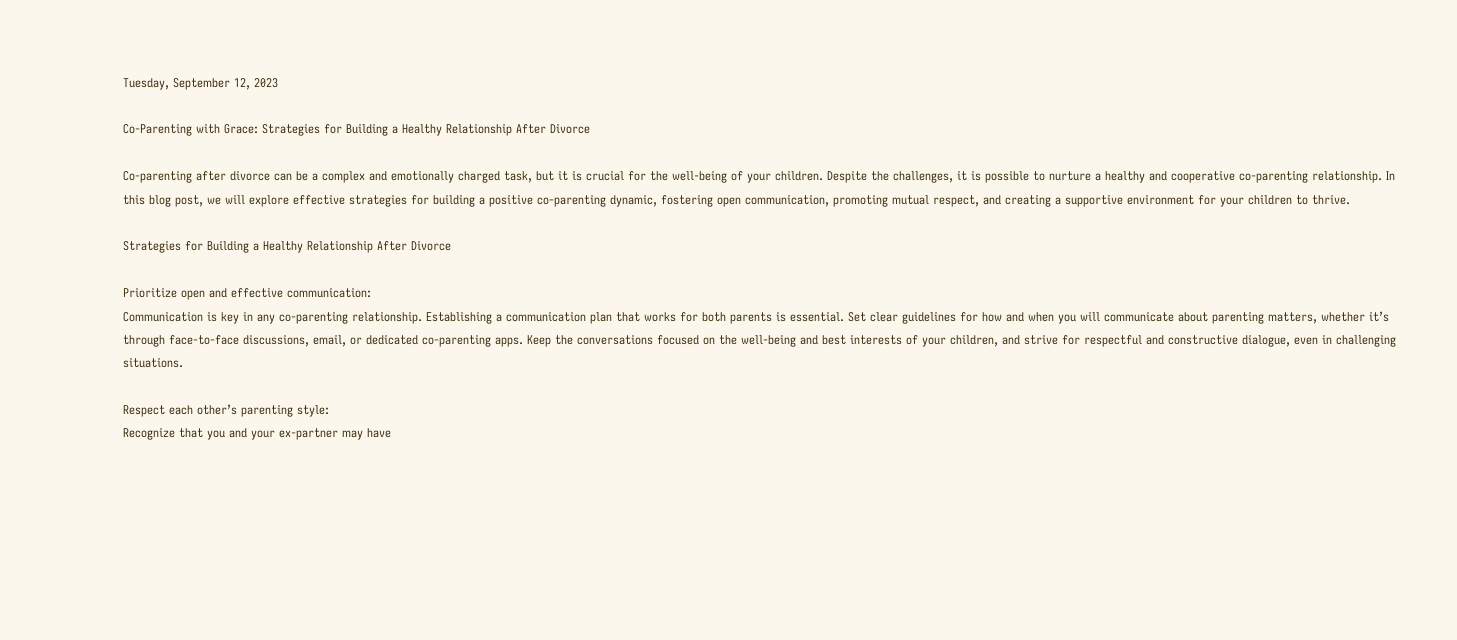Tuesday, September 12, 2023

Co-Parenting with Grace: Strategies for Building a Healthy Relationship After Divorce

Co-parenting after divorce can be a complex and emotionally charged task, but it is crucial for the well-being of your children. Despite the challenges, it is possible to nurture a healthy and cooperative co-parenting relationship. In this blog post, we will explore effective strategies for building a positive co-parenting dynamic, fostering open communication, promoting mutual respect, and creating a supportive environment for your children to thrive.

Strategies for Building a Healthy Relationship After Divorce

Prioritize open and effective communication:
Communication is key in any co-parenting relationship. Establishing a communication plan that works for both parents is essential. Set clear guidelines for how and when you will communicate about parenting matters, whether it’s through face-to-face discussions, email, or dedicated co-parenting apps. Keep the conversations focused on the well-being and best interests of your children, and strive for respectful and constructive dialogue, even in challenging situations.

Respect each other’s parenting style:
Recognize that you and your ex-partner may have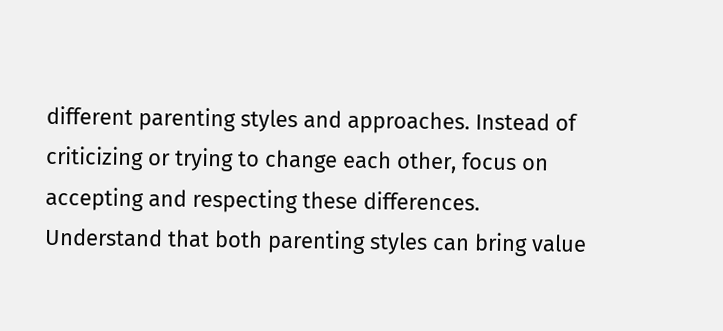different parenting styles and approaches. Instead of criticizing or trying to change each other, focus on accepting and respecting these differences. Understand that both parenting styles can bring value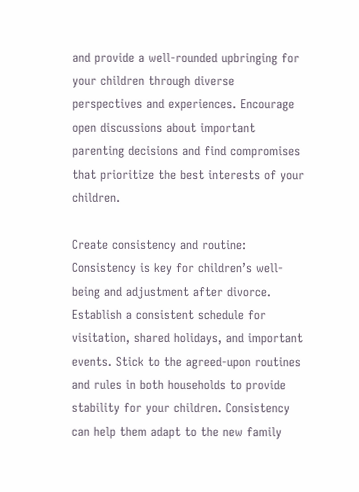and provide a well-rounded upbringing for your children through diverse perspectives and experiences. Encourage open discussions about important parenting decisions and find compromises that prioritize the best interests of your children.

Create consistency and routine:
Consistency is key for children’s well-being and adjustment after divorce. Establish a consistent schedule for visitation, shared holidays, and important events. Stick to the agreed-upon routines and rules in both households to provide stability for your children. Consistency can help them adapt to the new family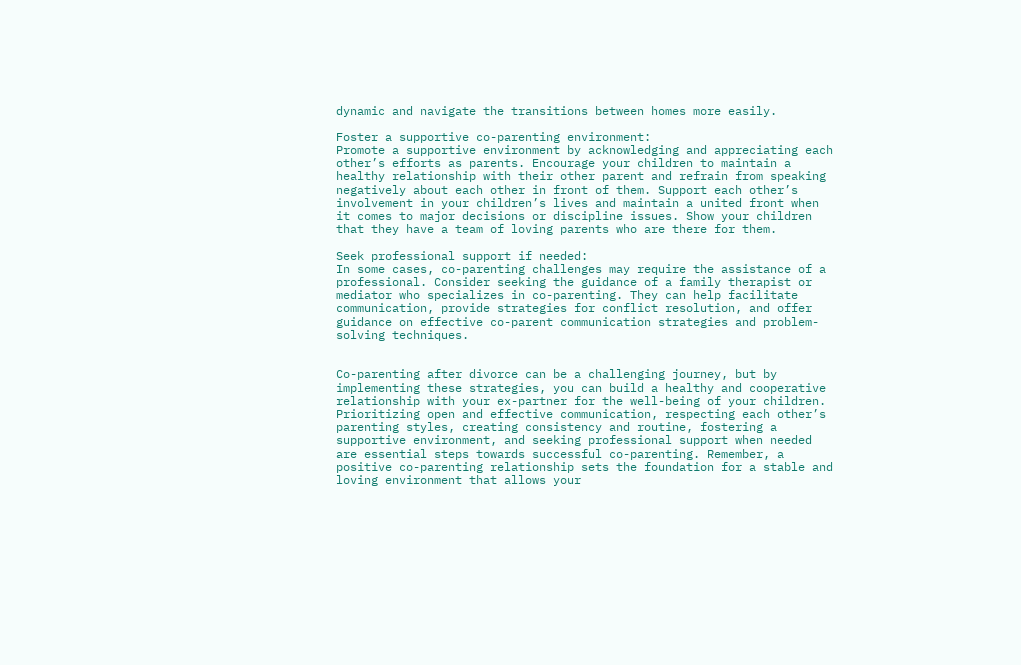dynamic and navigate the transitions between homes more easily.

Foster a supportive co-parenting environment:
Promote a supportive environment by acknowledging and appreciating each other’s efforts as parents. Encourage your children to maintain a healthy relationship with their other parent and refrain from speaking negatively about each other in front of them. Support each other’s involvement in your children’s lives and maintain a united front when it comes to major decisions or discipline issues. Show your children that they have a team of loving parents who are there for them.

Seek professional support if needed:
In some cases, co-parenting challenges may require the assistance of a professional. Consider seeking the guidance of a family therapist or mediator who specializes in co-parenting. They can help facilitate communication, provide strategies for conflict resolution, and offer guidance on effective co-parent communication strategies and problem-solving techniques.


Co-parenting after divorce can be a challenging journey, but by implementing these strategies, you can build a healthy and cooperative relationship with your ex-partner for the well-being of your children. Prioritizing open and effective communication, respecting each other’s parenting styles, creating consistency and routine, fostering a supportive environment, and seeking professional support when needed are essential steps towards successful co-parenting. Remember, a positive co-parenting relationship sets the foundation for a stable and loving environment that allows your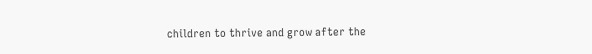children to thrive and grow after the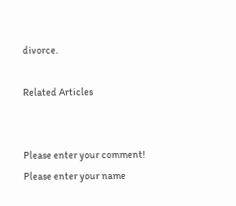divorce.

Related Articles


Please enter your comment!
Please enter your name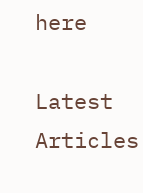here

Latest Articles